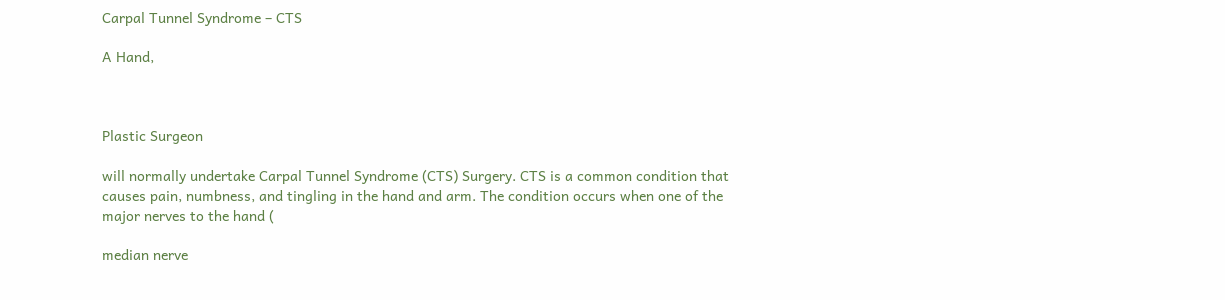Carpal Tunnel Syndrome – CTS

A Hand,



Plastic Surgeon

will normally undertake Carpal Tunnel Syndrome (CTS) Surgery. CTS is a common condition that causes pain, numbness, and tingling in the hand and arm. The condition occurs when one of the major nerves to the hand (

median nerve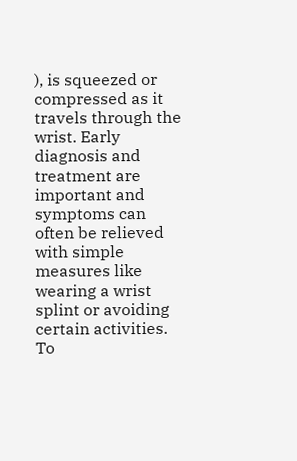), is squeezed or compressed as it travels through the wrist. Early diagnosis and treatment are important and symptoms can often be relieved with simple measures like wearing a wrist splint or avoiding certain activities. To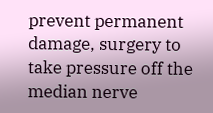prevent permanent damage, surgery to take pressure off the median nerve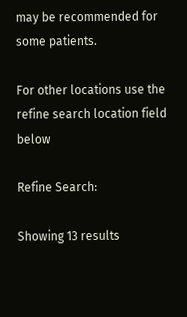may be recommended for some patients.

For other locations use the refine search location field below

Refine Search:

Showing 13 results